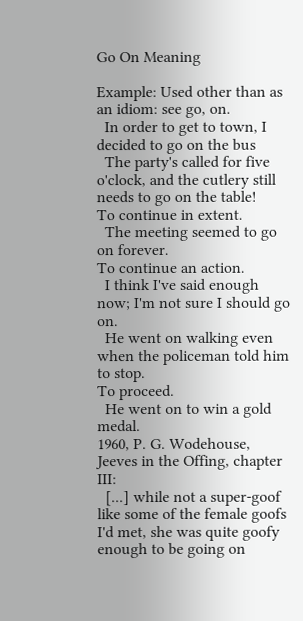Go On Meaning

Example: Used other than as an idiom: see go, on.
  In order to get to town, I decided to go on the bus
  The party's called for five o'clock, and the cutlery still needs to go on the table!
To continue in extent.
  The meeting seemed to go on forever.
To continue an action.
  I think I've said enough now; I'm not sure I should go on.
  He went on walking even when the policeman told him to stop.
To proceed.
  He went on to win a gold medal.
1960, P. G. Wodehouse, Jeeves in the Offing, chapter III:
  [...] while not a super-goof like some of the female goofs I'd met, she was quite goofy enough to be going on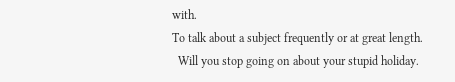with.
To talk about a subject frequently or at great length.
  Will you stop going on about your stupid holiday.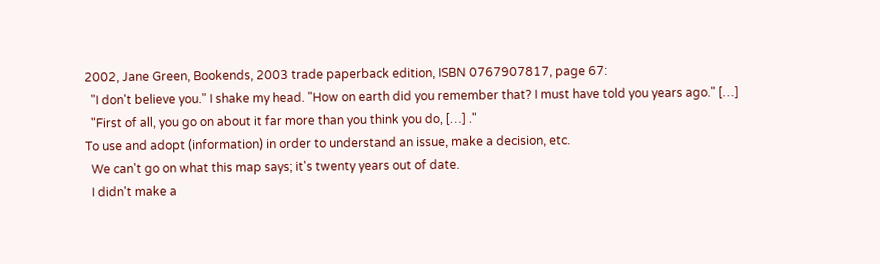2002, Jane Green, Bookends, 2003 trade paperback edition, ISBN 0767907817, page 67:
  "I don't believe you." I shake my head. "How on earth did you remember that? I must have told you years ago." […]
  "First of all, you go on about it far more than you think you do, […] ."
To use and adopt (information) in order to understand an issue, make a decision, etc.
  We can't go on what this map says; it's twenty years out of date.
  I didn't make a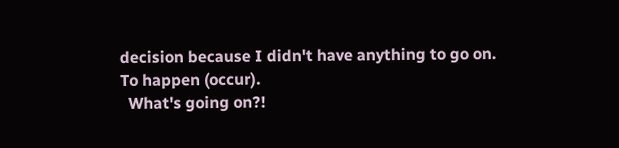decision because I didn't have anything to go on.
To happen (occur).
  What's going on?!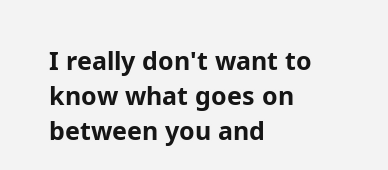I really don't want to know what goes on between you and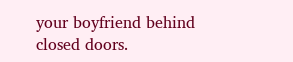your boyfriend behind closed doors.